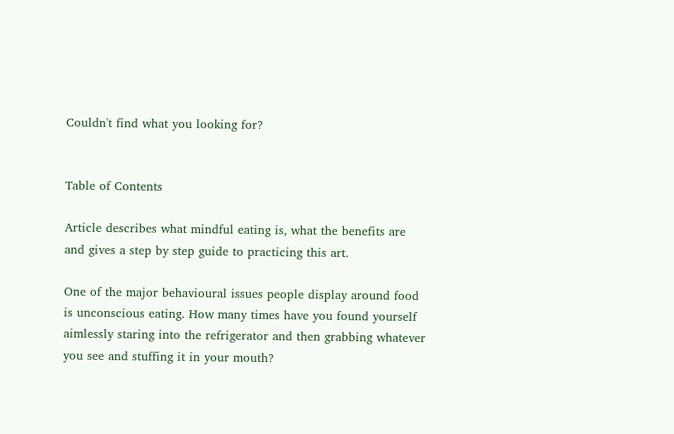Couldn't find what you looking for?


Table of Contents

Article describes what mindful eating is, what the benefits are and gives a step by step guide to practicing this art.

One of the major behavioural issues people display around food is unconscious eating. How many times have you found yourself aimlessly staring into the refrigerator and then grabbing whatever you see and stuffing it in your mouth?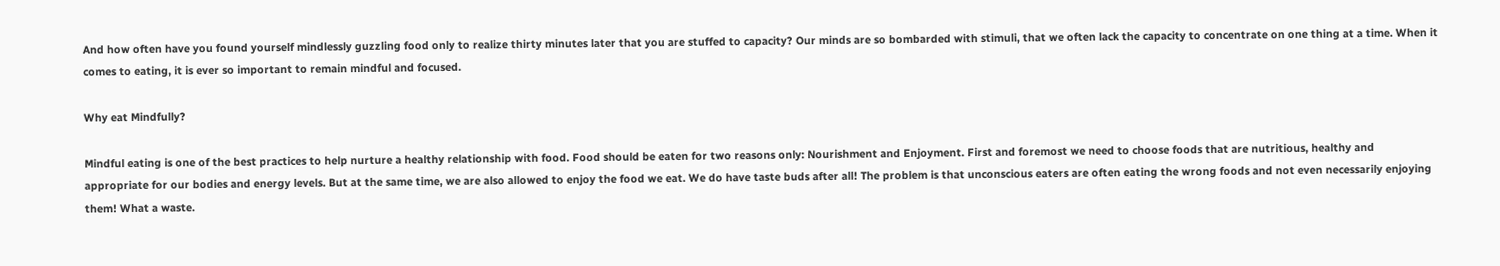And how often have you found yourself mindlessly guzzling food only to realize thirty minutes later that you are stuffed to capacity? Our minds are so bombarded with stimuli, that we often lack the capacity to concentrate on one thing at a time. When it comes to eating, it is ever so important to remain mindful and focused.

Why eat Mindfully?

Mindful eating is one of the best practices to help nurture a healthy relationship with food. Food should be eaten for two reasons only: Nourishment and Enjoyment. First and foremost we need to choose foods that are nutritious, healthy and appropriate for our bodies and energy levels. But at the same time, we are also allowed to enjoy the food we eat. We do have taste buds after all! The problem is that unconscious eaters are often eating the wrong foods and not even necessarily enjoying them! What a waste.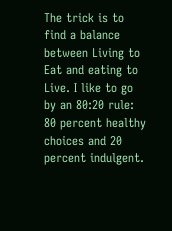The trick is to find a balance between Living to Eat and eating to Live. I like to go by an 80:20 rule: 80 percent healthy choices and 20 percent indulgent.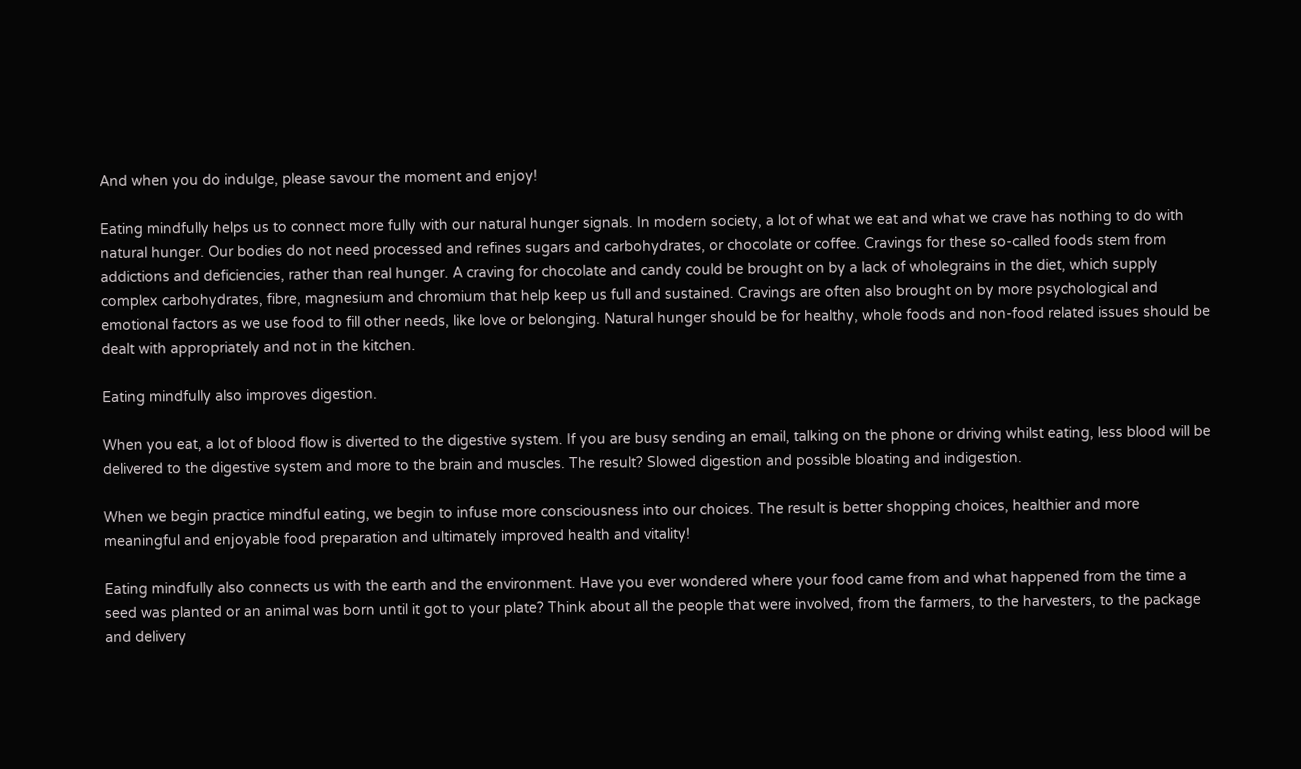And when you do indulge, please savour the moment and enjoy!

Eating mindfully helps us to connect more fully with our natural hunger signals. In modern society, a lot of what we eat and what we crave has nothing to do with natural hunger. Our bodies do not need processed and refines sugars and carbohydrates, or chocolate or coffee. Cravings for these so-called foods stem from addictions and deficiencies, rather than real hunger. A craving for chocolate and candy could be brought on by a lack of wholegrains in the diet, which supply complex carbohydrates, fibre, magnesium and chromium that help keep us full and sustained. Cravings are often also brought on by more psychological and emotional factors as we use food to fill other needs, like love or belonging. Natural hunger should be for healthy, whole foods and non-food related issues should be dealt with appropriately and not in the kitchen.

Eating mindfully also improves digestion.

When you eat, a lot of blood flow is diverted to the digestive system. If you are busy sending an email, talking on the phone or driving whilst eating, less blood will be delivered to the digestive system and more to the brain and muscles. The result? Slowed digestion and possible bloating and indigestion.

When we begin practice mindful eating, we begin to infuse more consciousness into our choices. The result is better shopping choices, healthier and more meaningful and enjoyable food preparation and ultimately improved health and vitality!

Eating mindfully also connects us with the earth and the environment. Have you ever wondered where your food came from and what happened from the time a seed was planted or an animal was born until it got to your plate? Think about all the people that were involved, from the farmers, to the harvesters, to the package and delivery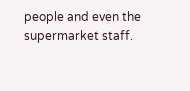people and even the supermarket staff.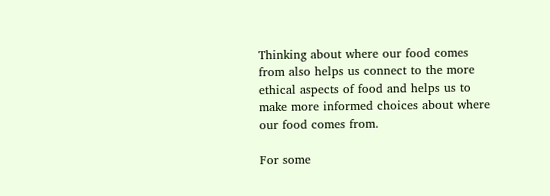Thinking about where our food comes from also helps us connect to the more ethical aspects of food and helps us to make more informed choices about where our food comes from.

For some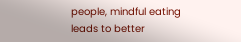people, mindful eating leads to better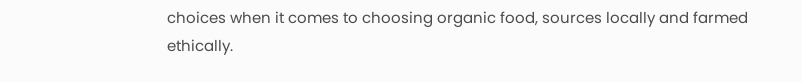choices when it comes to choosing organic food, sources locally and farmed ethically.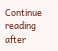Continue reading after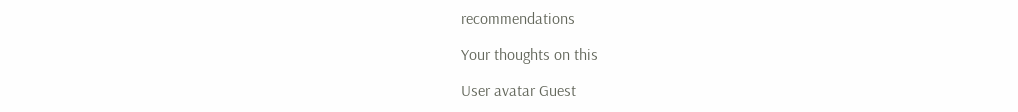recommendations

Your thoughts on this

User avatar Guest